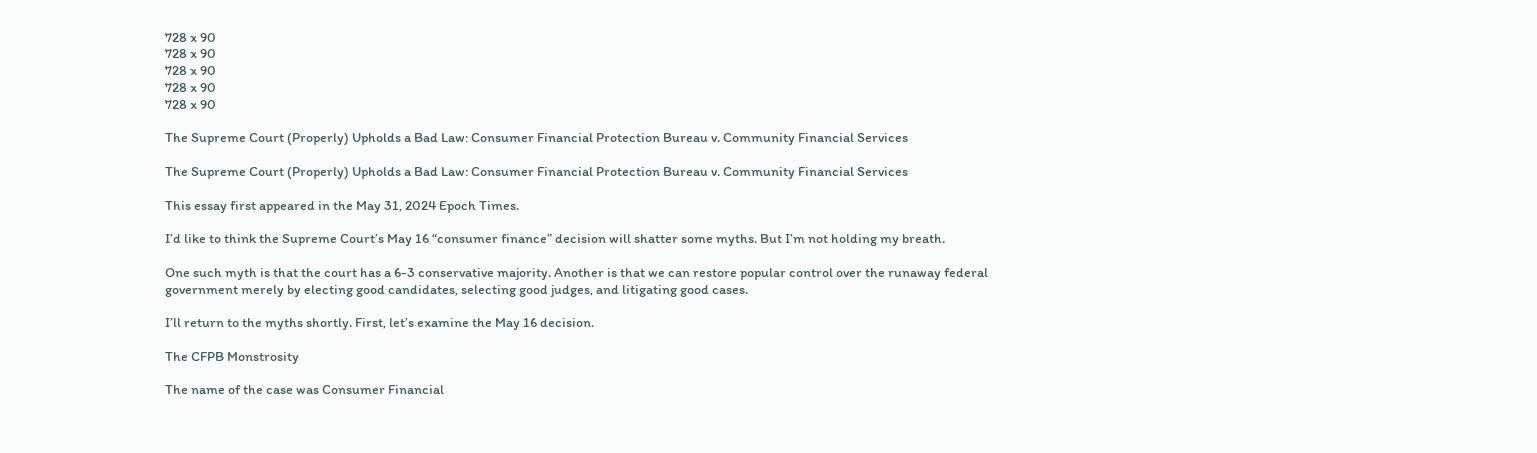728 x 90
728 x 90
728 x 90
728 x 90
728 x 90

The Supreme Court (Properly) Upholds a Bad Law: Consumer Financial Protection Bureau v. Community Financial Services

The Supreme Court (Properly) Upholds a Bad Law: Consumer Financial Protection Bureau v. Community Financial Services

This essay first appeared in the May 31, 2024 Epoch Times.

I’d like to think the Supreme Court’s May 16 “consumer finance” decision will shatter some myths. But I’m not holding my breath.

One such myth is that the court has a 6-3 conservative majority. Another is that we can restore popular control over the runaway federal government merely by electing good candidates, selecting good judges, and litigating good cases.

I’ll return to the myths shortly. First, let’s examine the May 16 decision.

The CFPB Monstrosity

The name of the case was Consumer Financial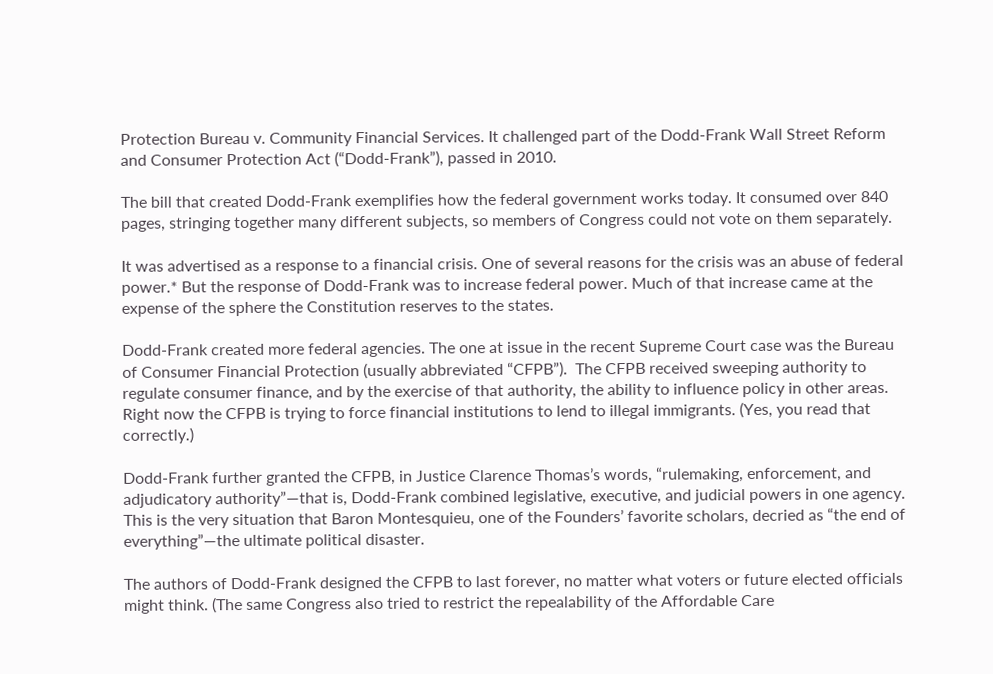Protection Bureau v. Community Financial Services. It challenged part of the Dodd-Frank Wall Street Reform and Consumer Protection Act (“Dodd-Frank”), passed in 2010.

The bill that created Dodd-Frank exemplifies how the federal government works today. It consumed over 840 pages, stringing together many different subjects, so members of Congress could not vote on them separately.

It was advertised as a response to a financial crisis. One of several reasons for the crisis was an abuse of federal power.* But the response of Dodd-Frank was to increase federal power. Much of that increase came at the expense of the sphere the Constitution reserves to the states.

Dodd-Frank created more federal agencies. The one at issue in the recent Supreme Court case was the Bureau of Consumer Financial Protection (usually abbreviated “CFPB”).  The CFPB received sweeping authority to regulate consumer finance, and by the exercise of that authority, the ability to influence policy in other areas. Right now the CFPB is trying to force financial institutions to lend to illegal immigrants. (Yes, you read that correctly.)

Dodd-Frank further granted the CFPB, in Justice Clarence Thomas’s words, “rulemaking, enforcement, and adjudicatory authority”—that is, Dodd-Frank combined legislative, executive, and judicial powers in one agency. This is the very situation that Baron Montesquieu, one of the Founders’ favorite scholars, decried as “the end of everything”—the ultimate political disaster.

The authors of Dodd-Frank designed the CFPB to last forever, no matter what voters or future elected officials might think. (The same Congress also tried to restrict the repealability of the Affordable Care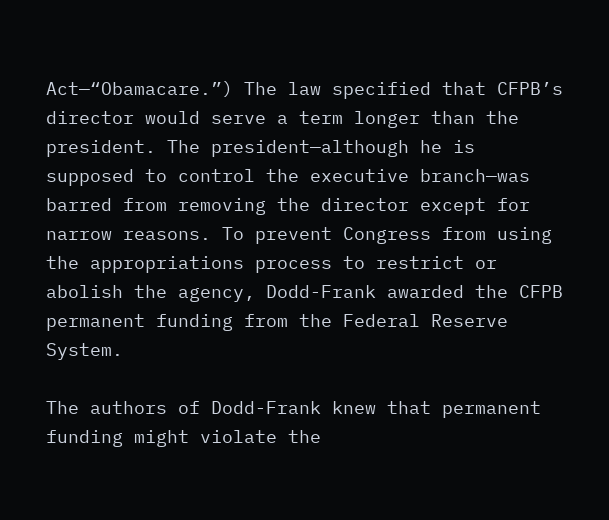Act—“Obamacare.”) The law specified that CFPB’s director would serve a term longer than the president. The president—although he is supposed to control the executive branch—was barred from removing the director except for narrow reasons. To prevent Congress from using the appropriations process to restrict or abolish the agency, Dodd-Frank awarded the CFPB permanent funding from the Federal Reserve System.

The authors of Dodd-Frank knew that permanent funding might violate the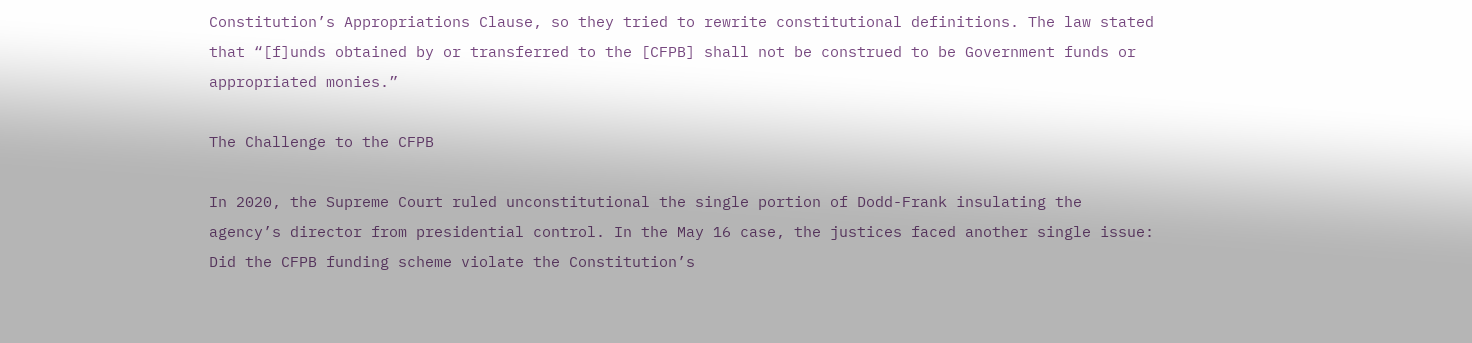Constitution’s Appropriations Clause, so they tried to rewrite constitutional definitions. The law stated that “[f]unds obtained by or transferred to the [CFPB] shall not be construed to be Government funds or appropriated monies.”

The Challenge to the CFPB

In 2020, the Supreme Court ruled unconstitutional the single portion of Dodd-Frank insulating the agency’s director from presidential control. In the May 16 case, the justices faced another single issue: Did the CFPB funding scheme violate the Constitution’s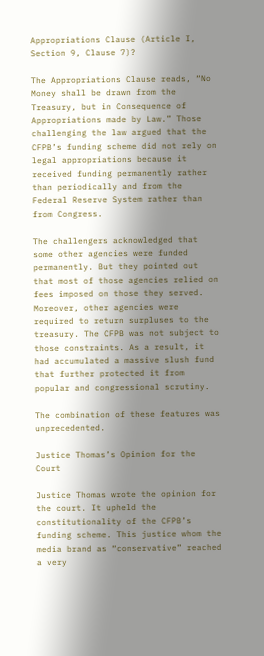Appropriations Clause (Article I, Section 9, Clause 7)?

The Appropriations Clause reads, “No Money shall be drawn from the Treasury, but in Consequence of Appropriations made by Law.” Those challenging the law argued that the CFPB’s funding scheme did not rely on legal appropriations because it received funding permanently rather than periodically and from the Federal Reserve System rather than from Congress.

The challengers acknowledged that some other agencies were funded permanently. But they pointed out that most of those agencies relied on fees imposed on those they served. Moreover, other agencies were required to return surpluses to the treasury. The CFPB was not subject to those constraints. As a result, it had accumulated a massive slush fund that further protected it from popular and congressional scrutiny.

The combination of these features was unprecedented.

Justice Thomas’s Opinion for the Court

Justice Thomas wrote the opinion for the court. It upheld the constitutionality of the CFPB’s funding scheme. This justice whom the media brand as “conservative” reached a very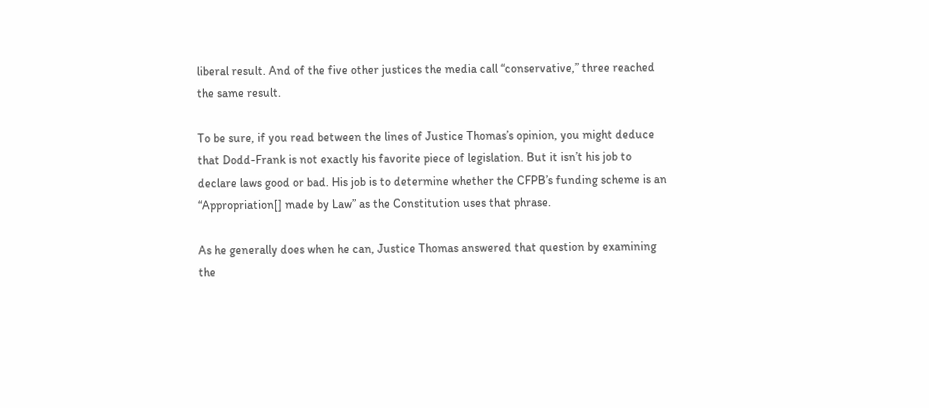liberal result. And of the five other justices the media call “conservative,” three reached the same result.

To be sure, if you read between the lines of Justice Thomas’s opinion, you might deduce that Dodd-Frank is not exactly his favorite piece of legislation. But it isn’t his job to declare laws good or bad. His job is to determine whether the CFPB’s funding scheme is an “Appropriation[] made by Law” as the Constitution uses that phrase.

As he generally does when he can, Justice Thomas answered that question by examining the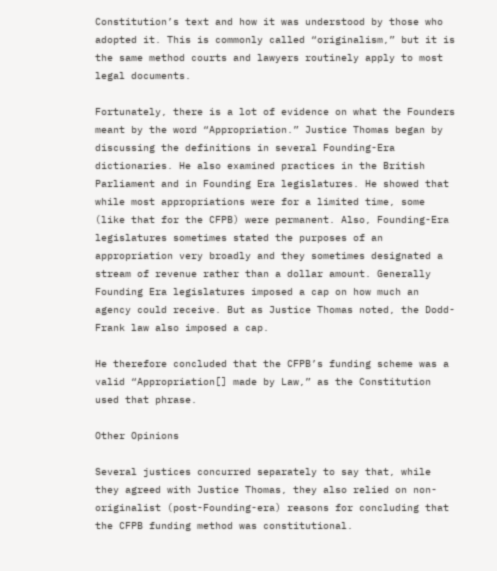Constitution’s text and how it was understood by those who adopted it. This is commonly called “originalism,” but it is the same method courts and lawyers routinely apply to most legal documents.

Fortunately, there is a lot of evidence on what the Founders meant by the word “Appropriation.” Justice Thomas began by discussing the definitions in several Founding-Era dictionaries. He also examined practices in the British Parliament and in Founding Era legislatures. He showed that while most appropriations were for a limited time, some (like that for the CFPB) were permanent. Also, Founding-Era legislatures sometimes stated the purposes of an appropriation very broadly and they sometimes designated a stream of revenue rather than a dollar amount. Generally Founding Era legislatures imposed a cap on how much an agency could receive. But as Justice Thomas noted, the Dodd-Frank law also imposed a cap.

He therefore concluded that the CFPB’s funding scheme was a valid “Appropriation[] made by Law,” as the Constitution used that phrase.

Other Opinions

Several justices concurred separately to say that, while they agreed with Justice Thomas, they also relied on non-originalist (post-Founding-era) reasons for concluding that the CFPB funding method was constitutional.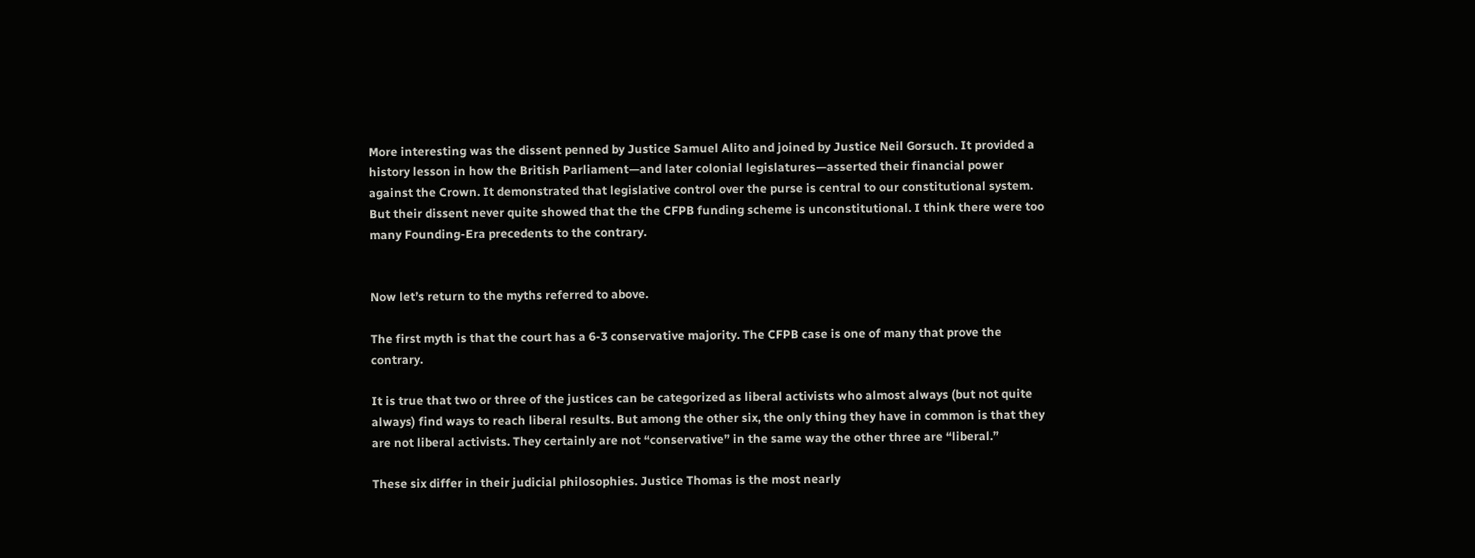More interesting was the dissent penned by Justice Samuel Alito and joined by Justice Neil Gorsuch. It provided a history lesson in how the British Parliament—and later colonial legislatures—asserted their financial power against the Crown. It demonstrated that legislative control over the purse is central to our constitutional system. But their dissent never quite showed that the the CFPB funding scheme is unconstitutional. I think there were too many Founding-Era precedents to the contrary.


Now let’s return to the myths referred to above.

The first myth is that the court has a 6-3 conservative majority. The CFPB case is one of many that prove the contrary.

It is true that two or three of the justices can be categorized as liberal activists who almost always (but not quite always) find ways to reach liberal results. But among the other six, the only thing they have in common is that they are not liberal activists. They certainly are not “conservative” in the same way the other three are “liberal.”

These six differ in their judicial philosophies. Justice Thomas is the most nearly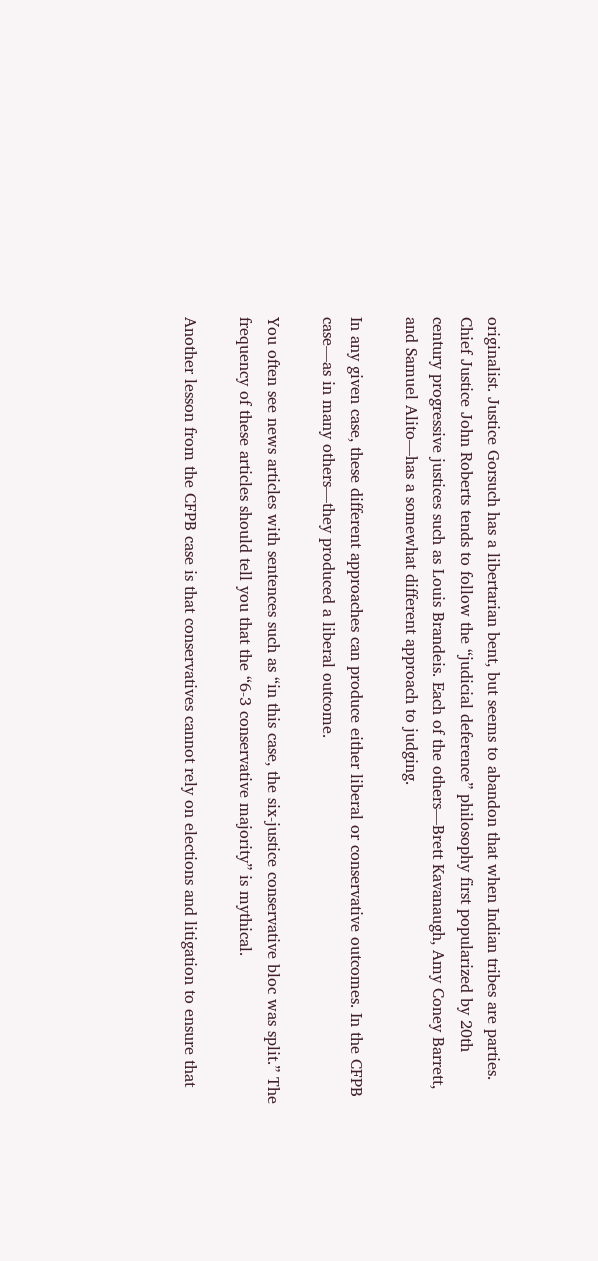originalist. Justice Gorsuch has a libertarian bent, but seems to abandon that when Indian tribes are parties. Chief Justice John Roberts tends to follow the “judicial deference” philosophy first popularized by 20th century progressive justices such as Louis Brandeis. Each of the others—Brett Kavanaugh, Amy Coney Barrett, and Samuel Alito—has a somewhat different approach to judging.

In any given case, these different approaches can produce either liberal or conservative outcomes. In the CFPB case—as in many others—they produced a liberal outcome.

You often see news articles with sentences such as “in this case, the six-justice conservative bloc was split.” The frequency of these articles should tell you that the “6-3 conservative majority” is mythical.

Another lesson from the CFPB case is that conservatives cannot rely on elections and litigation to ensure that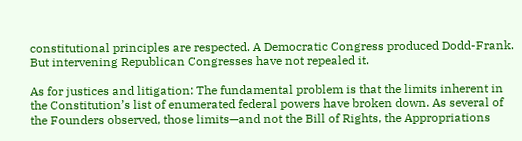constitutional principles are respected. A Democratic Congress produced Dodd-Frank. But intervening Republican Congresses have not repealed it.

As for justices and litigation: The fundamental problem is that the limits inherent in the Constitution’s list of enumerated federal powers have broken down. As several of the Founders observed, those limits—and not the Bill of Rights, the Appropriations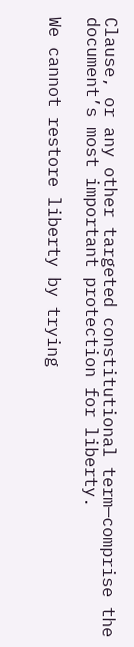Clause, or any other targeted constitutional term—comprise the document’s most important protection for liberty.

We cannot restore liberty by trying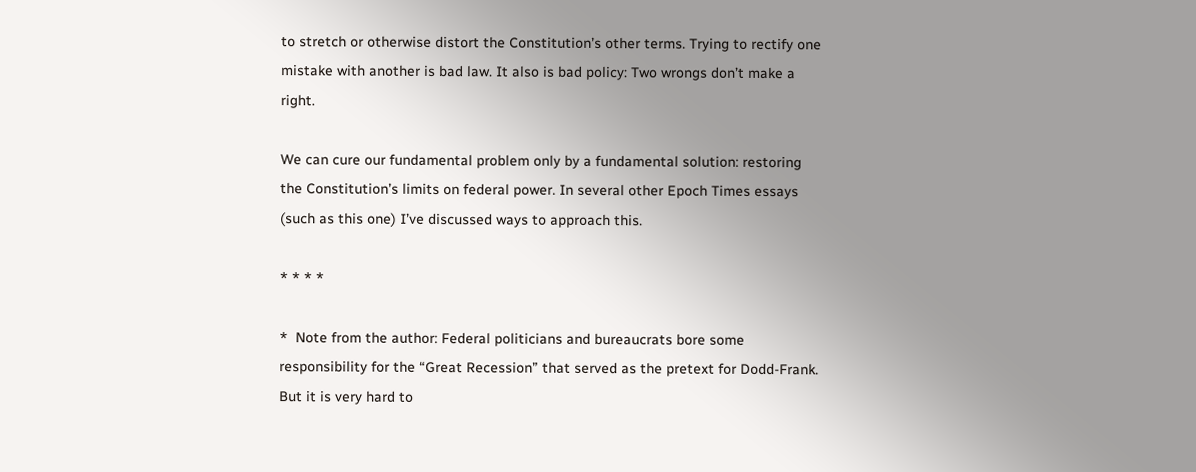to stretch or otherwise distort the Constitution’s other terms. Trying to rectify one mistake with another is bad law. It also is bad policy: Two wrongs don’t make a right.

We can cure our fundamental problem only by a fundamental solution: restoring the Constitution’s limits on federal power. In several other Epoch Times essays (such as this one) I’ve discussed ways to approach this.

* * * *

*  Note from the author: Federal politicians and bureaucrats bore some responsibility for the “Great Recession” that served as the pretext for Dodd-Frank. But it is very hard to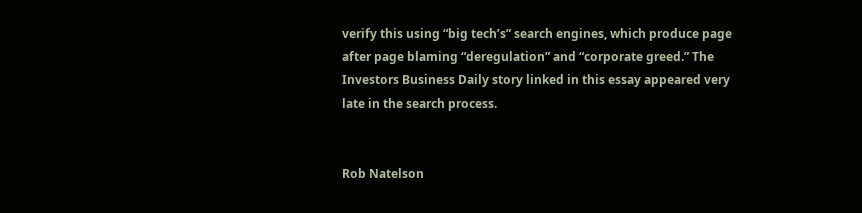verify this using “big tech’s” search engines, which produce page after page blaming “deregulation” and “corporate greed.” The Investors Business Daily story linked in this essay appeared very late in the search process.


Rob Natelson